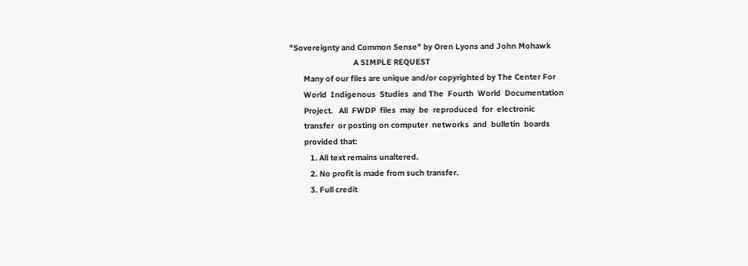"Sovereignty and Common Sense" by Oren Lyons and John Mohawk
                                A SIMPLE REQUEST
       Many of our files are unique and/or copyrighted by The Center For
       World  Indigenous  Studies  and The  Fourth  World  Documentation
       Project.   All  FWDP  files  may  be  reproduced  for  electronic
       transfer  or posting on computer  networks  and  bulletin  boards
       provided that:
          1. All text remains unaltered.
          2. No profit is made from such transfer.
          3. Full credit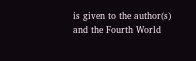is given to the author(s) and the Fourth World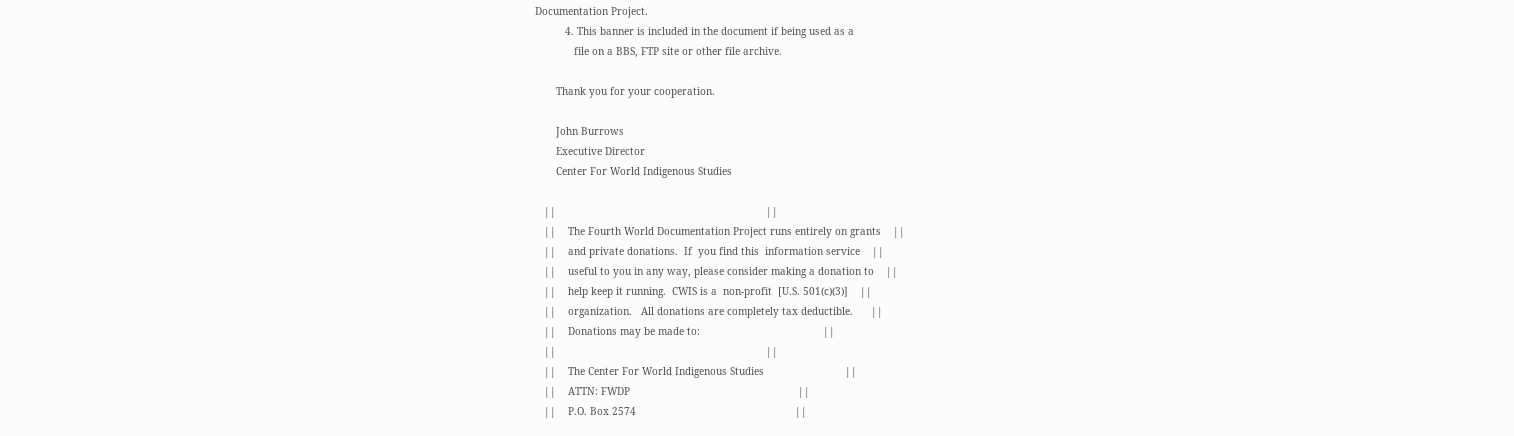Documentation Project.
          4. This banner is included in the document if being used as a
             file on a BBS, FTP site or other file archive.

       Thank you for your cooperation.

       John Burrows
       Executive Director
       Center For World Indigenous Studies

   ||                                                                      ||
   ||    The Fourth World Documentation Project runs entirely on grants    ||
   ||    and private donations.  If  you find this  information service    ||
   ||    useful to you in any way, please consider making a donation to    ||
   ||    help keep it running.  CWIS is a  non-profit  [U.S. 501(c)(3)]    ||
   ||    organization.   All donations are completely tax deductible.      ||
   ||    Donations may be made to:                                         ||
   ||                                                                      ||
   ||    The Center For World Indigenous Studies                           ||
   ||    ATTN: FWDP                                                        ||
   ||    P.O. Box 2574                                                     ||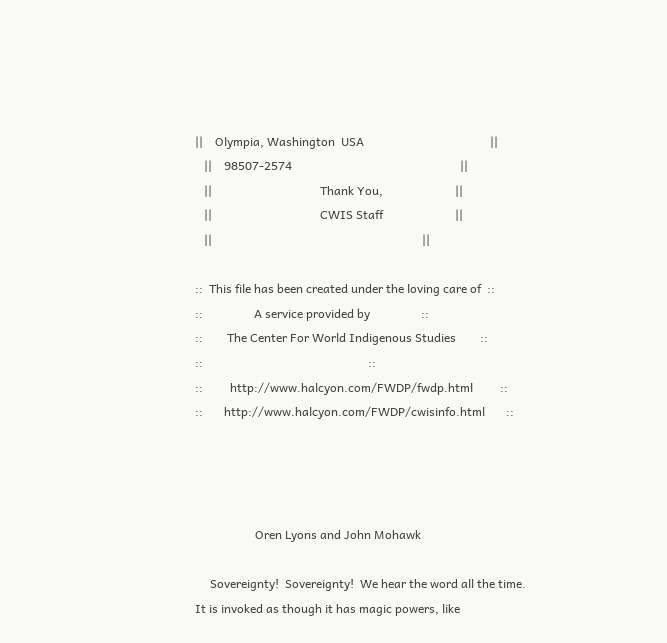||    Olympia, Washington  USA                                          ||
   ||    98507-2574                                                        ||
   ||                                    Thank You,                        ||
   ||                                    CWIS Staff                        ||
   ||                                                                      ||

::  This file has been created under the loving care of  ::
::                 A service provided by                 ::
::        The Center For World Indigenous Studies        ::
::                                                       ::
::         http://www.halcyon.com/FWDP/fwdp.html         ::
::       http://www.halcyon.com/FWDP/cwisinfo.html       ::




                    Oren Lyons and John Mohawk

     Sovereignty!  Sovereignty!  We hear the word all the time.
It is invoked as though it has magic powers, like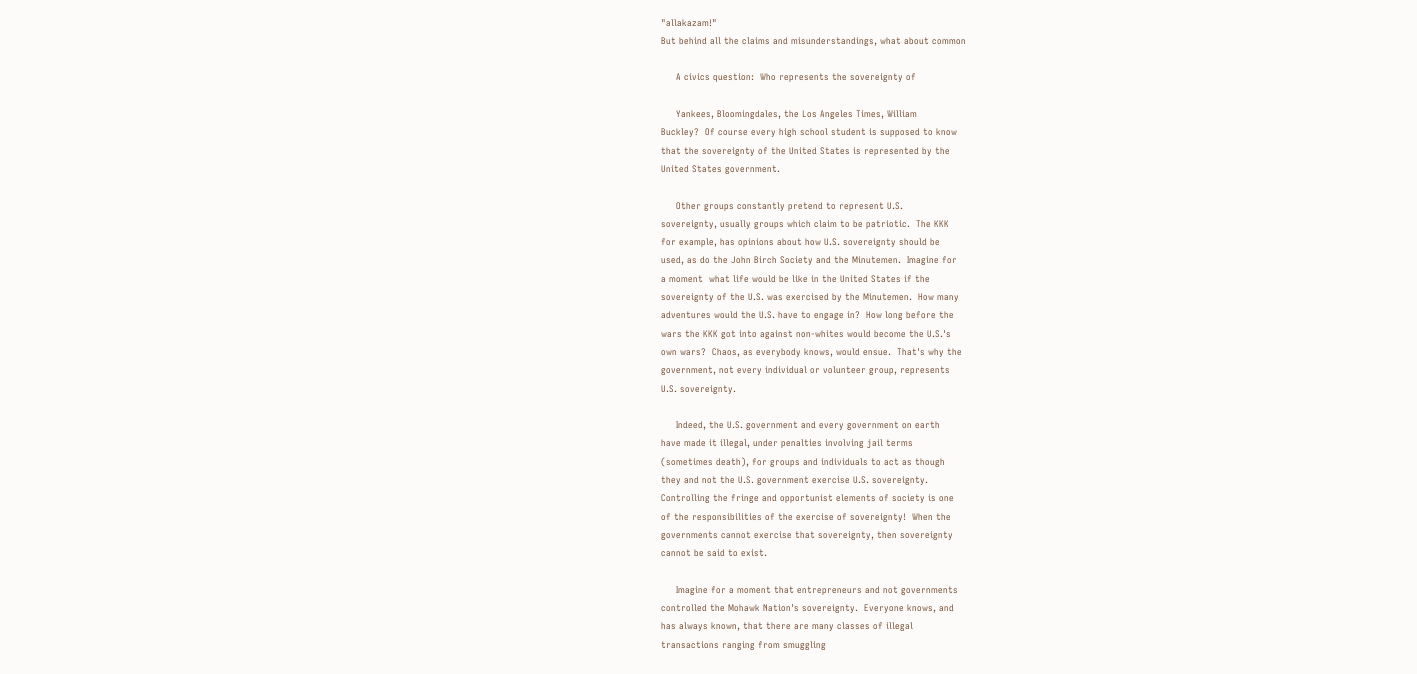"allakazam!"
But behind all the claims and misunderstandings, what about common

     A civics question:  Who represents the sovereignty of

     Yankees, Bloomingdales, the Los Angeles Times, William
Buckley?  Of course every high school student is supposed to know
that the sovereignty of the United States is represented by the
United States government.

     Other groups constantly pretend to represent U.S.
sovereignty, usually groups which claim to be patriotic.  The KKK
for example, has opinions about how U.S. sovereignty should be
used, as do the John Birch Society and the Minutemen.  Imagine for
a moment  what life would be like in the United States if the
sovereignty of the U.S. was exercised by the Minutemen.  How many
adventures would the U.S. have to engage in?  How long before the
wars the KKK got into against non-whites would become the U.S.'s
own wars?  Chaos, as everybody knows, would ensue.  That's why the
government, not every individual or volunteer group, represents
U.S. sovereignty.

     Indeed, the U.S. government and every government on earth
have made it illegal, under penalties involving jail terms
(sometimes death), for groups and individuals to act as though
they and not the U.S. government exercise U.S. sovereignty.
Controlling the fringe and opportunist elements of society is one
of the responsibilities of the exercise of sovereignty!  When the
governments cannot exercise that sovereignty, then sovereignty
cannot be said to exist.

     Imagine for a moment that entrepreneurs and not governments
controlled the Mohawk Nation's sovereignty.  Everyone knows, and
has always known, that there are many classes of illegal
transactions ranging from smuggling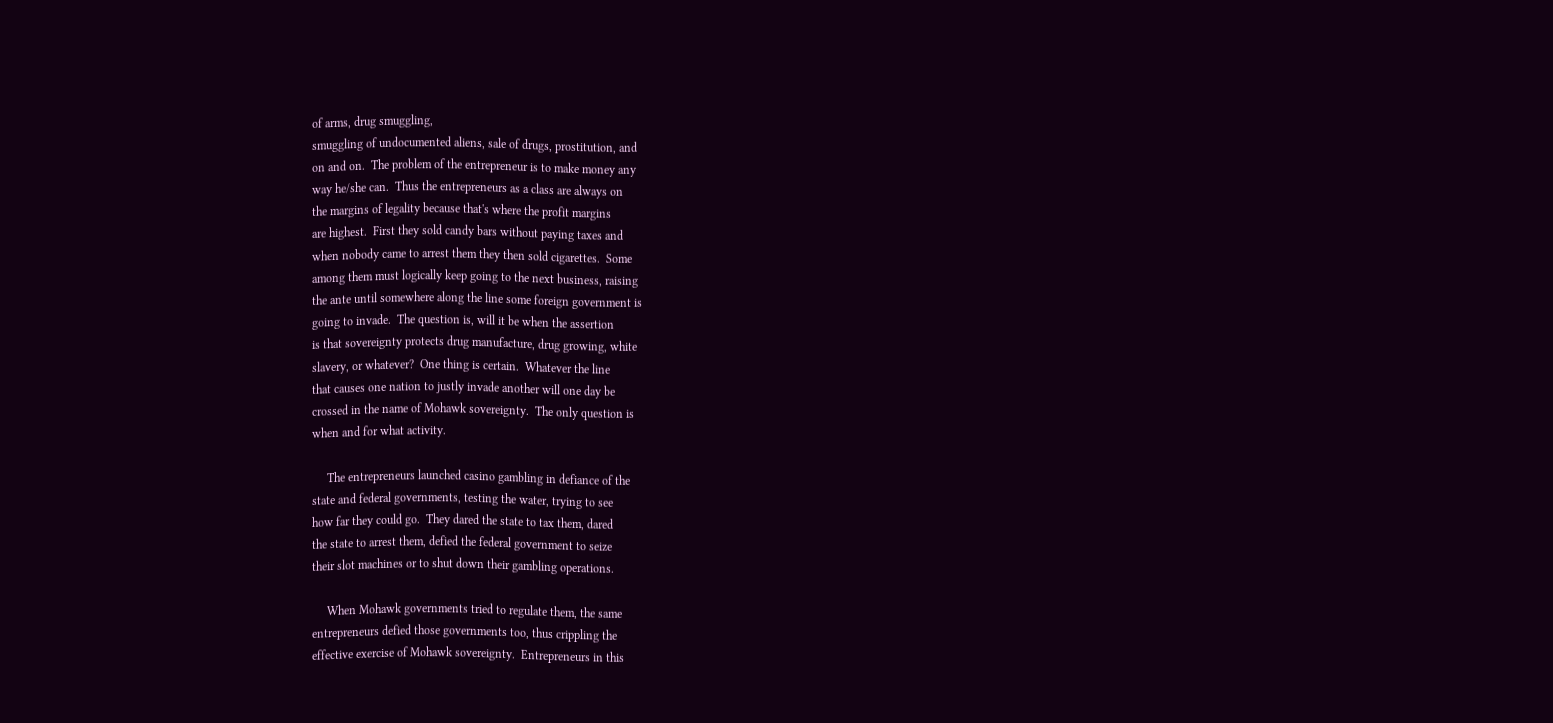of arms, drug smuggling,
smuggling of undocumented aliens, sale of drugs, prostitution, and
on and on.  The problem of the entrepreneur is to make money any
way he/she can.  Thus the entrepreneurs as a class are always on
the margins of legality because that's where the profit margins
are highest.  First they sold candy bars without paying taxes and
when nobody came to arrest them they then sold cigarettes.  Some
among them must logically keep going to the next business, raising
the ante until somewhere along the line some foreign government is
going to invade.  The question is, will it be when the assertion
is that sovereignty protects drug manufacture, drug growing, white
slavery, or whatever?  One thing is certain.  Whatever the line
that causes one nation to justly invade another will one day be
crossed in the name of Mohawk sovereignty.  The only question is
when and for what activity.

     The entrepreneurs launched casino gambling in defiance of the
state and federal governments, testing the water, trying to see
how far they could go.  They dared the state to tax them, dared
the state to arrest them, defied the federal government to seize
their slot machines or to shut down their gambling operations.

     When Mohawk governments tried to regulate them, the same
entrepreneurs defied those governments too, thus crippling the
effective exercise of Mohawk sovereignty.  Entrepreneurs in this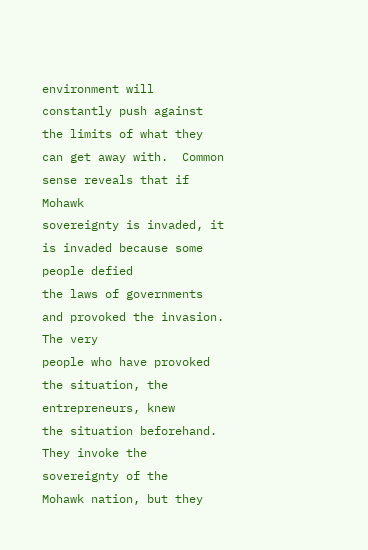environment will constantly push against the limits of what they
can get away with.  Common sense reveals that if Mohawk
sovereignty is invaded, it is invaded because some people defied
the laws of governments and provoked the invasion.  The very
people who have provoked the situation, the entrepreneurs, knew
the situation beforehand.  They invoke the sovereignty of the
Mohawk nation, but they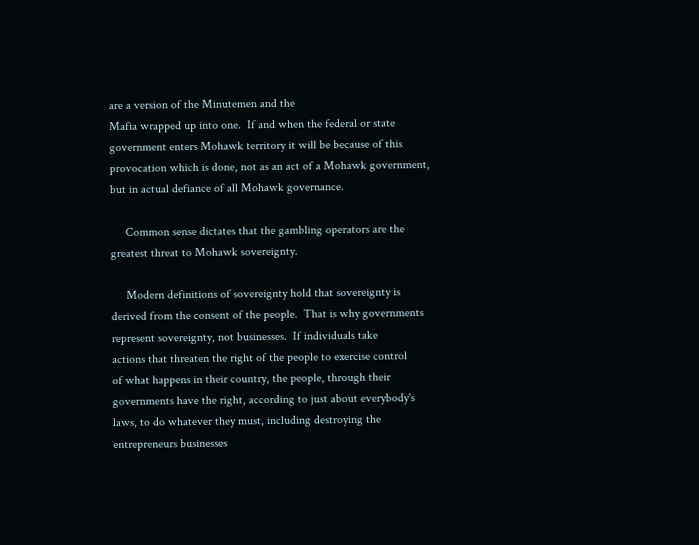are a version of the Minutemen and the
Mafia wrapped up into one.  If and when the federal or state
government enters Mohawk territory it will be because of this
provocation which is done, not as an act of a Mohawk government,
but in actual defiance of all Mohawk governance.

     Common sense dictates that the gambling operators are the
greatest threat to Mohawk sovereignty.

     Modern definitions of sovereignty hold that sovereignty is
derived from the consent of the people.  That is why governments
represent sovereignty, not businesses.  If individuals take
actions that threaten the right of the people to exercise control
of what happens in their country, the people, through their
governments have the right, according to just about everybody's
laws, to do whatever they must, including destroying the
entrepreneurs businesses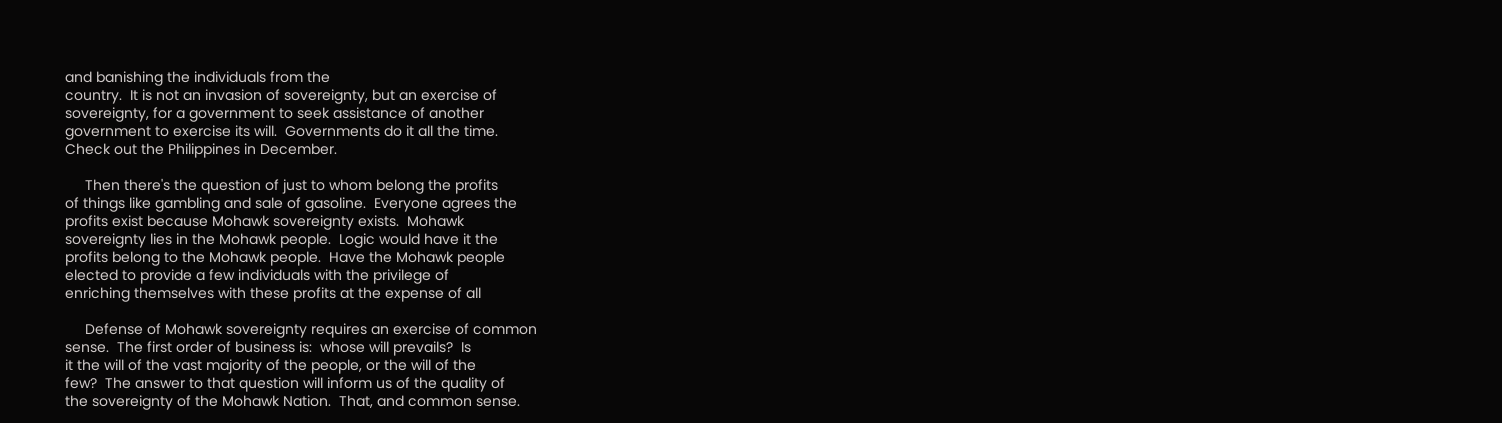and banishing the individuals from the
country.  It is not an invasion of sovereignty, but an exercise of
sovereignty, for a government to seek assistance of another
government to exercise its will.  Governments do it all the time.
Check out the Philippines in December.

     Then there's the question of just to whom belong the profits
of things like gambling and sale of gasoline.  Everyone agrees the
profits exist because Mohawk sovereignty exists.  Mohawk
sovereignty lies in the Mohawk people.  Logic would have it the
profits belong to the Mohawk people.  Have the Mohawk people
elected to provide a few individuals with the privilege of
enriching themselves with these profits at the expense of all

     Defense of Mohawk sovereignty requires an exercise of common
sense.  The first order of business is:  whose will prevails?  Is
it the will of the vast majority of the people, or the will of the
few?  The answer to that question will inform us of the quality of
the sovereignty of the Mohawk Nation.  That, and common sense.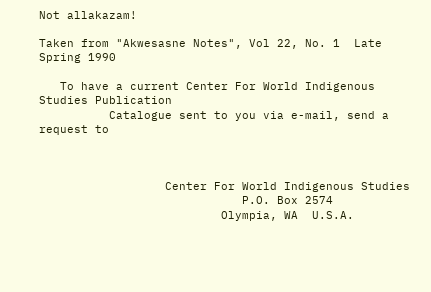Not allakazam!

Taken from "Akwesasne Notes", Vol 22, No. 1  Late Spring 1990

   To have a current Center For World Indigenous Studies Publication
          Catalogue sent to you via e-mail, send a request to



                  Center For World Indigenous Studies
                             P.O. Box 2574
                          Olympia, WA  U.S.A.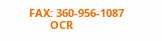FAX: 360-956-1087
       OCR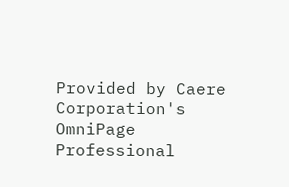Provided by Caere Corporation's OmniPage Professional